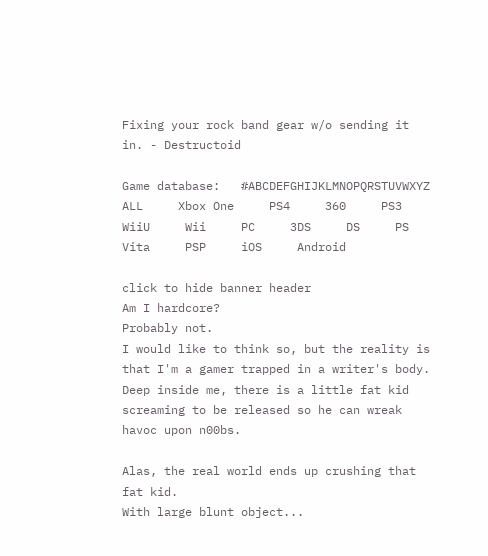Fixing your rock band gear w/o sending it in. - Destructoid

Game database:   #ABCDEFGHIJKLMNOPQRSTUVWXYZ         ALL     Xbox One     PS4     360     PS3     WiiU     Wii     PC     3DS     DS     PS Vita     PSP     iOS     Android

click to hide banner header
Am I hardcore?
Probably not.
I would like to think so, but the reality is that I'm a gamer trapped in a writer's body. Deep inside me, there is a little fat kid screaming to be released so he can wreak havoc upon n00bs.

Alas, the real world ends up crushing that fat kid.
With large blunt object...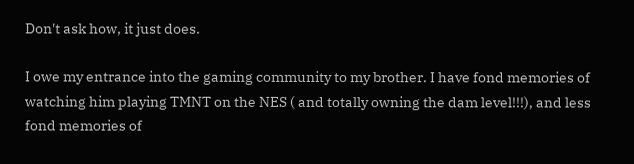Don't ask how, it just does.

I owe my entrance into the gaming community to my brother. I have fond memories of watching him playing TMNT on the NES ( and totally owning the dam level!!!), and less fond memories of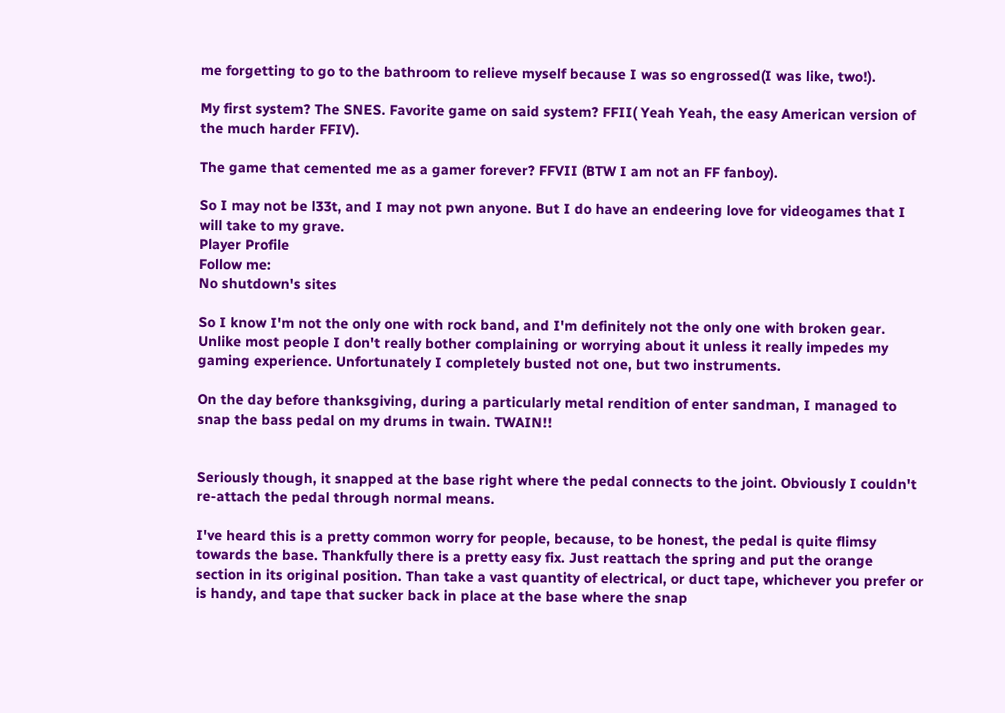me forgetting to go to the bathroom to relieve myself because I was so engrossed(I was like, two!).

My first system? The SNES. Favorite game on said system? FFII( Yeah Yeah, the easy American version of the much harder FFIV).

The game that cemented me as a gamer forever? FFVII (BTW I am not an FF fanboy).

So I may not be l33t, and I may not pwn anyone. But I do have an endeering love for videogames that I will take to my grave.
Player Profile
Follow me:
No shutdown's sites

So I know I'm not the only one with rock band, and I'm definitely not the only one with broken gear. Unlike most people I don't really bother complaining or worrying about it unless it really impedes my gaming experience. Unfortunately I completely busted not one, but two instruments.

On the day before thanksgiving, during a particularly metal rendition of enter sandman, I managed to snap the bass pedal on my drums in twain. TWAIN!!


Seriously though, it snapped at the base right where the pedal connects to the joint. Obviously I couldn't re-attach the pedal through normal means.

I've heard this is a pretty common worry for people, because, to be honest, the pedal is quite flimsy towards the base. Thankfully there is a pretty easy fix. Just reattach the spring and put the orange section in its original position. Than take a vast quantity of electrical, or duct tape, whichever you prefer or is handy, and tape that sucker back in place at the base where the snap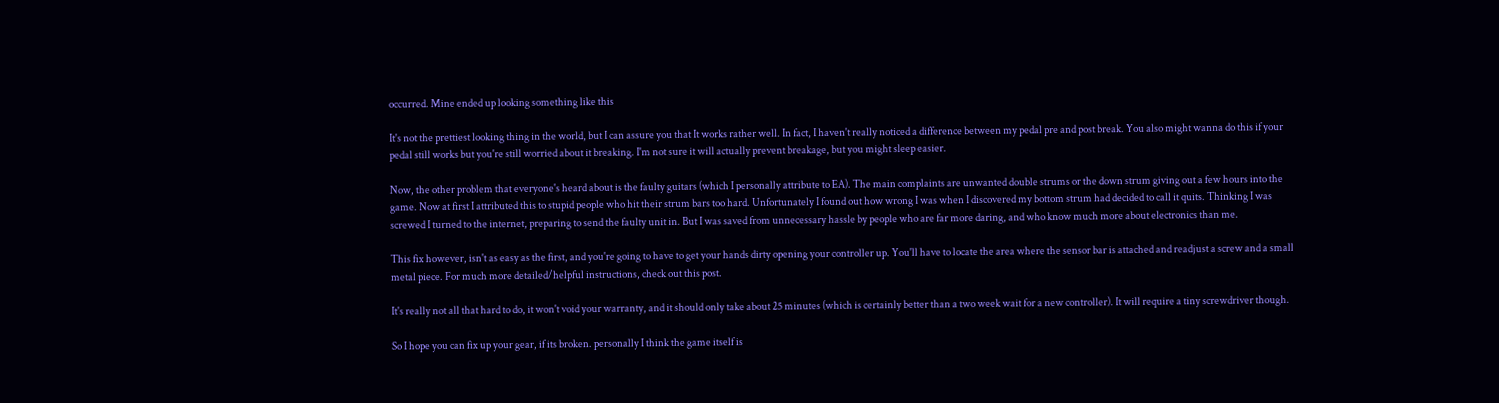occurred. Mine ended up looking something like this

It's not the prettiest looking thing in the world, but I can assure you that It works rather well. In fact, I haven't really noticed a difference between my pedal pre and post break. You also might wanna do this if your pedal still works but you're still worried about it breaking. I'm not sure it will actually prevent breakage, but you might sleep easier.

Now, the other problem that everyone's heard about is the faulty guitars (which I personally attribute to EA). The main complaints are unwanted double strums or the down strum giving out a few hours into the game. Now at first I attributed this to stupid people who hit their strum bars too hard. Unfortunately I found out how wrong I was when I discovered my bottom strum had decided to call it quits. Thinking I was screwed I turned to the internet, preparing to send the faulty unit in. But I was saved from unnecessary hassle by people who are far more daring, and who know much more about electronics than me.

This fix however, isn't as easy as the first, and you're going to have to get your hands dirty opening your controller up. You'll have to locate the area where the sensor bar is attached and readjust a screw and a small metal piece. For much more detailed/helpful instructions, check out this post.

It's really not all that hard to do, it won't void your warranty, and it should only take about 25 minutes (which is certainly better than a two week wait for a new controller). It will require a tiny screwdriver though.

So I hope you can fix up your gear, if its broken. personally I think the game itself is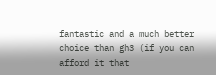fantastic and a much better choice than gh3 (if you can afford it that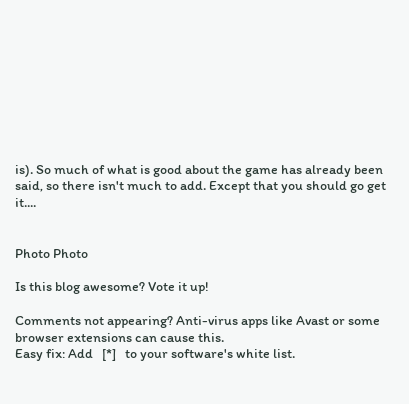is). So much of what is good about the game has already been said, so there isn't much to add. Except that you should go get it....


Photo Photo

Is this blog awesome? Vote it up!

Comments not appearing? Anti-virus apps like Avast or some browser extensions can cause this.
Easy fix: Add   [*]   to your software's white list.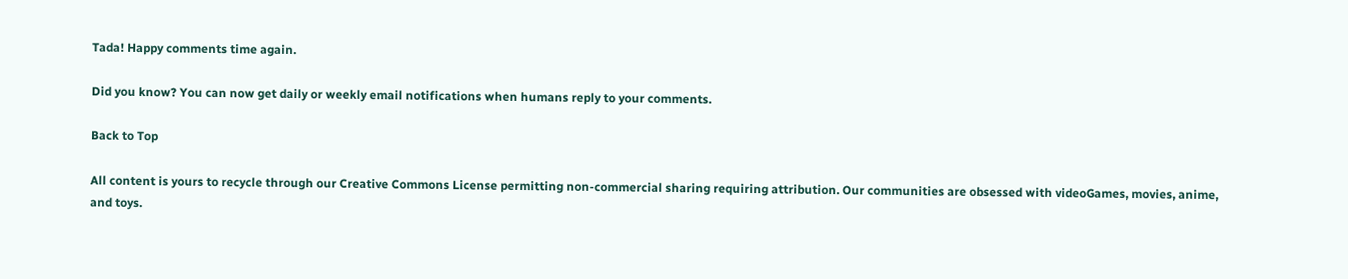Tada! Happy comments time again.

Did you know? You can now get daily or weekly email notifications when humans reply to your comments.

Back to Top

All content is yours to recycle through our Creative Commons License permitting non-commercial sharing requiring attribution. Our communities are obsessed with videoGames, movies, anime, and toys.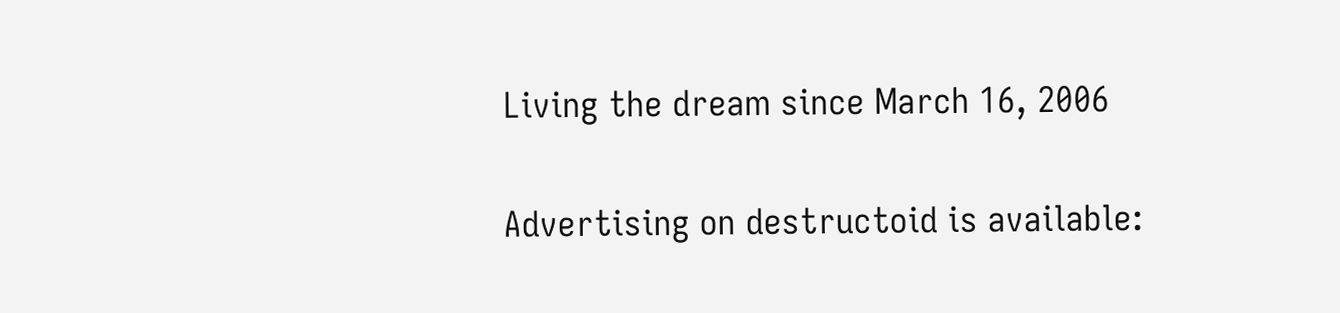Living the dream since March 16, 2006

Advertising on destructoid is available: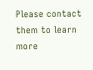Please contact them to learn more